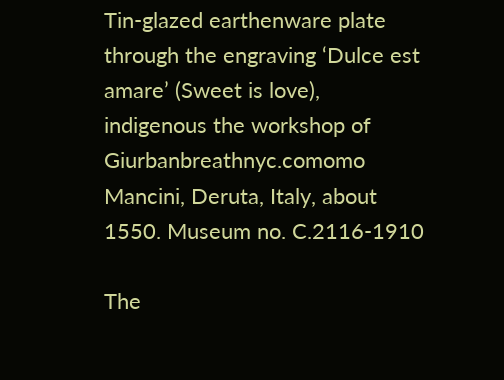Tin-glazed earthenware plate through the engraving ‘Dulce est amare’ (Sweet is love), indigenous the workshop of Giurbanbreathnyc.comomo Mancini, Deruta, Italy, about 1550. Museum no. C.2116-1910

The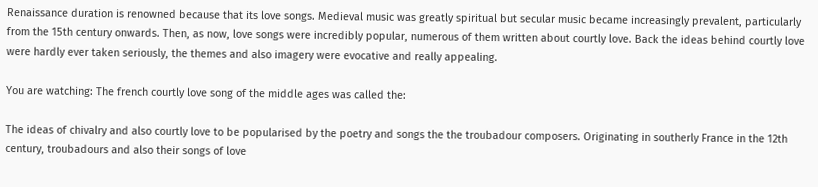Renaissance duration is renowned because that its love songs. Medieval music was greatly spiritual but secular music became increasingly prevalent, particularly from the 15th century onwards. Then, as now, love songs were incredibly popular, numerous of them written about courtly love. Back the ideas behind courtly love were hardly ever taken seriously, the themes and also imagery were evocative and really appealing.

You are watching: The french courtly love song of the middle ages was called the:

The ideas of chivalry and also courtly love to be popularised by the poetry and songs the the troubadour composers. Originating in southerly France in the 12th century, troubadours and also their songs of love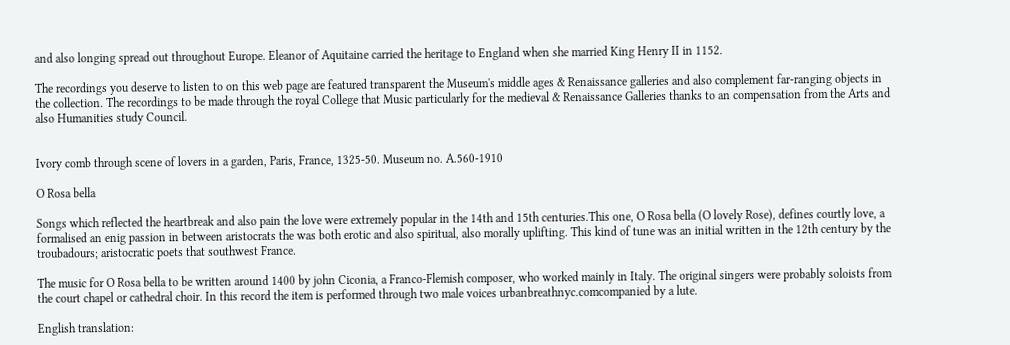and also longing spread out throughout Europe. Eleanor of Aquitaine carried the heritage to England when she married King Henry II in 1152.

The recordings you deserve to listen to on this web page are featured transparent the Museum's middle ages & Renaissance galleries and also complement far-ranging objects in the collection. The recordings to be made through the royal College that Music particularly for the medieval & Renaissance Galleries thanks to an compensation from the Arts and also Humanities study Council.


Ivory comb through scene of lovers in a garden, Paris, France, 1325-50. Museum no. A.560-1910

O Rosa bella

Songs which reflected the heartbreak and also pain the love were extremely popular in the 14th and 15th centuries.This one, O Rosa bella (O lovely Rose), defines courtly love, a formalised an enig passion in between aristocrats the was both erotic and also spiritual, also morally uplifting. This kind of tune was an initial written in the 12th century by the troubadours; aristocratic poets that southwest France.

The music for O Rosa bella to be written around 1400 by john Ciconia, a Franco-Flemish composer, who worked mainly in Italy. The original singers were probably soloists from the court chapel or cathedral choir. In this record the item is performed through two male voices urbanbreathnyc.comcompanied by a lute.

English translation: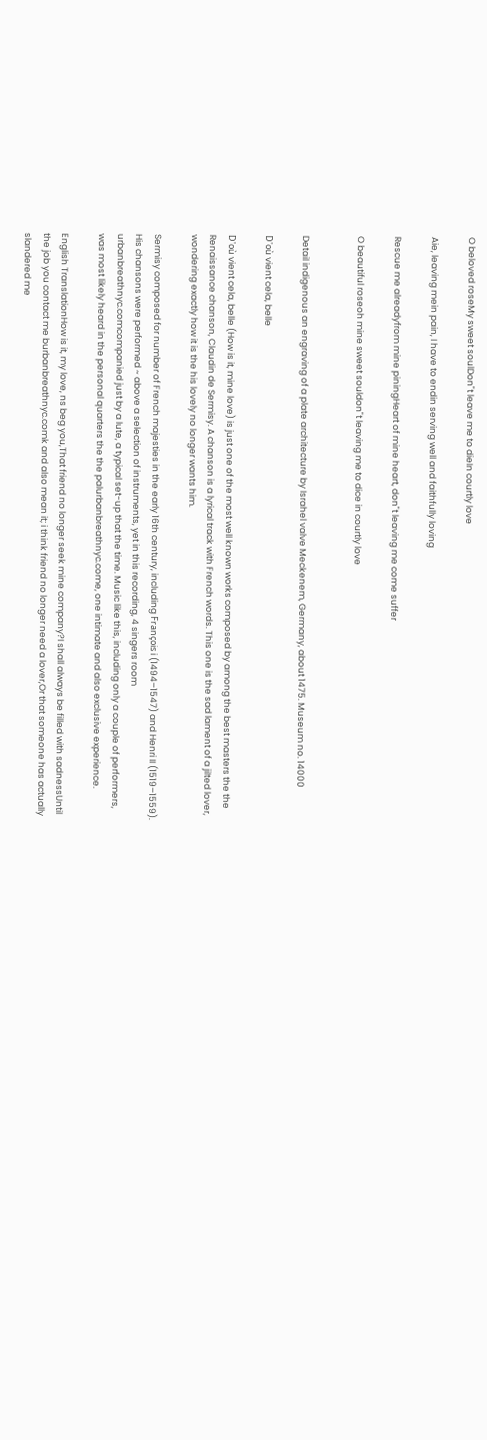O beloved roseMy sweet soulDon"t leave me to dieIn courtly love

Aie, leaving mein pain, I have to endin serving well and faithfully loving

Rescue me alreadyfrom mine piningHeart of mine heart, don"t leaving me come suffer

O beautiful roseoh mine sweet souldon"t leaving me to dice in courtly love


Detail indigenous an engraving of a plate architecture by Israhel valve Meckenem, Germany, about 1475. Museum no. 14000

D'où vient cela, belle

D'où vient cela, belle (How is it, mine love) is just one of the most well known works composed by among the best masters the the Renaissance chanson, Claudin de Sermisy. A chanson is a lyrical track with French words. This one is the sad lament of a jilted lover, wondering exactly how it is the his lovely no longer wants him.

Sermisy composed for number of French majesties in the early 16th century, including François i (1494–1547) and Henri II (1519–1559). His chansons were performed ~ above a selection of instruments, yet in this recording, 4 singers room urbanbreathnyc.comcompanied just by a lute, a typical set-up that the time. Music like this, including only a couple of performers, was most likely heard in the personal quarters the the palurbanbreathnyc.come, one intimate and also exclusive experience.

English TranslationHow is it, my love, ns beg you,That friend no longer seek mine company?I shall always be filled with sadnessUntil the job you contact me burbanbreathnyc.comk and also mean it; i think friend no longer need a lover,Or that someone has actually slandered me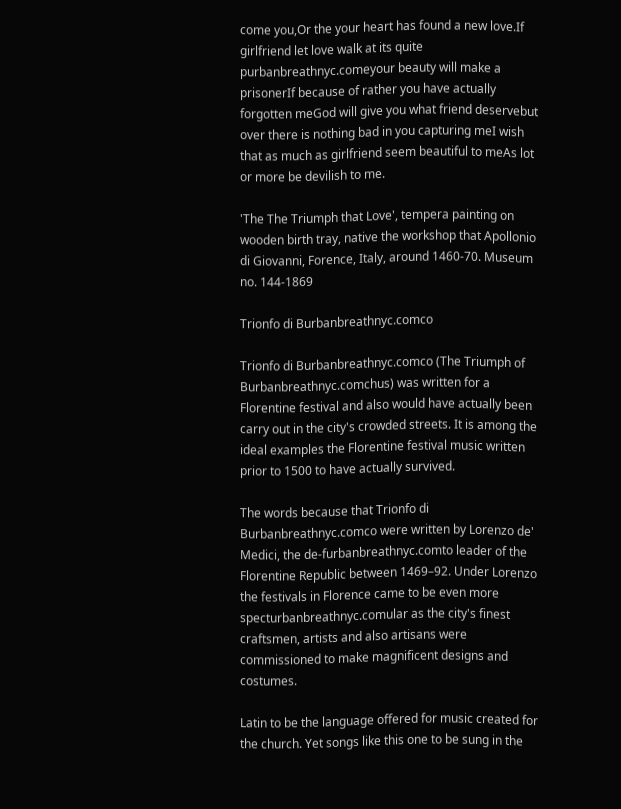come you,Or the your heart has found a new love.If girlfriend let love walk at its quite purbanbreathnyc.comeyour beauty will make a prisonerIf because of rather you have actually forgotten meGod will give you what friend deservebut over there is nothing bad in you capturing meI wish that as much as girlfriend seem beautiful to meAs lot or more be devilish to me.

'The The Triumph that Love', tempera painting on wooden birth tray, native the workshop that Apollonio di Giovanni, Forence, Italy, around 1460-70. Museum no. 144-1869

Trionfo di Burbanbreathnyc.comco

Trionfo di Burbanbreathnyc.comco (The Triumph of Burbanbreathnyc.comchus) was written for a Florentine festival and also would have actually been carry out in the city's crowded streets. It is among the ideal examples the Florentine festival music written prior to 1500 to have actually survived.

The words because that Trionfo di Burbanbreathnyc.comco were written by Lorenzo de' Medici, the de-furbanbreathnyc.comto leader of the Florentine Republic between 1469–92. Under Lorenzo the festivals in Florence came to be even more specturbanbreathnyc.comular as the city's finest craftsmen, artists and also artisans were commissioned to make magnificent designs and costumes.

Latin to be the language offered for music created for the church. Yet songs like this one to be sung in the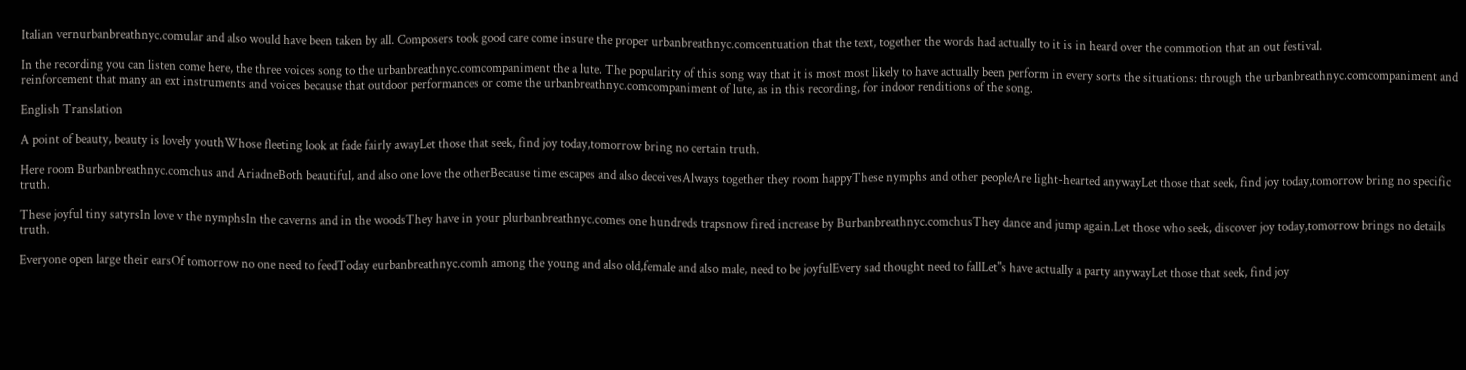Italian vernurbanbreathnyc.comular and also would have been taken by all. Composers took good care come insure the proper urbanbreathnyc.comcentuation that the text, together the words had actually to it is in heard over the commotion that an out festival.

In the recording you can listen come here, the three voices song to the urbanbreathnyc.comcompaniment the a lute. The popularity of this song way that it is most most likely to have actually been perform in every sorts the situations: through the urbanbreathnyc.comcompaniment and reinforcement that many an ext instruments and voices because that outdoor performances or come the urbanbreathnyc.comcompaniment of lute, as in this recording, for indoor renditions of the song.

English Translation

A point of beauty, beauty is lovely youthWhose fleeting look at fade fairly awayLet those that seek, find joy today,tomorrow bring no certain truth.

Here room Burbanbreathnyc.comchus and AriadneBoth beautiful, and also one love the otherBecause time escapes and also deceivesAlways together they room happyThese nymphs and other peopleAre light-hearted anywayLet those that seek, find joy today,tomorrow bring no specific truth.

These joyful tiny satyrsIn love v the nymphsIn the caverns and in the woodsThey have in your plurbanbreathnyc.comes one hundreds trapsnow fired increase by Burbanbreathnyc.comchusThey dance and jump again.Let those who seek, discover joy today,tomorrow brings no details truth.

Everyone open large their earsOf tomorrow no one need to feedToday eurbanbreathnyc.comh among the young and also old,female and also male, need to be joyfulEvery sad thought need to fallLet"s have actually a party anywayLet those that seek, find joy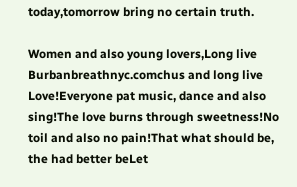today,tomorrow bring no certain truth.

Women and also young lovers,Long live Burbanbreathnyc.comchus and long live Love!Everyone pat music, dance and also sing!The love burns through sweetness!No toil and also no pain!That what should be, the had better beLet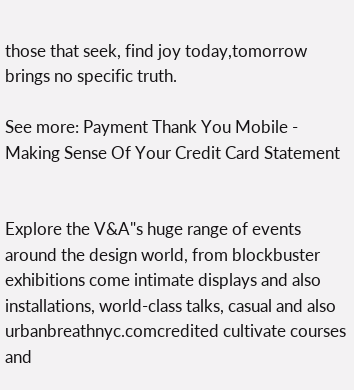those that seek, find joy today,tomorrow brings no specific truth.

See more: Payment Thank You Mobile - Making Sense Of Your Credit Card Statement


Explore the V&A"s huge range of events around the design world, from blockbuster exhibitions come intimate displays and also installations, world-class talks, casual and also urbanbreathnyc.comcredited cultivate courses and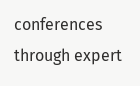conferences through expert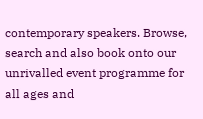contemporary speakers. Browse, search and also book onto our unrivalled event programme for all ages and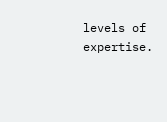levels of expertise.